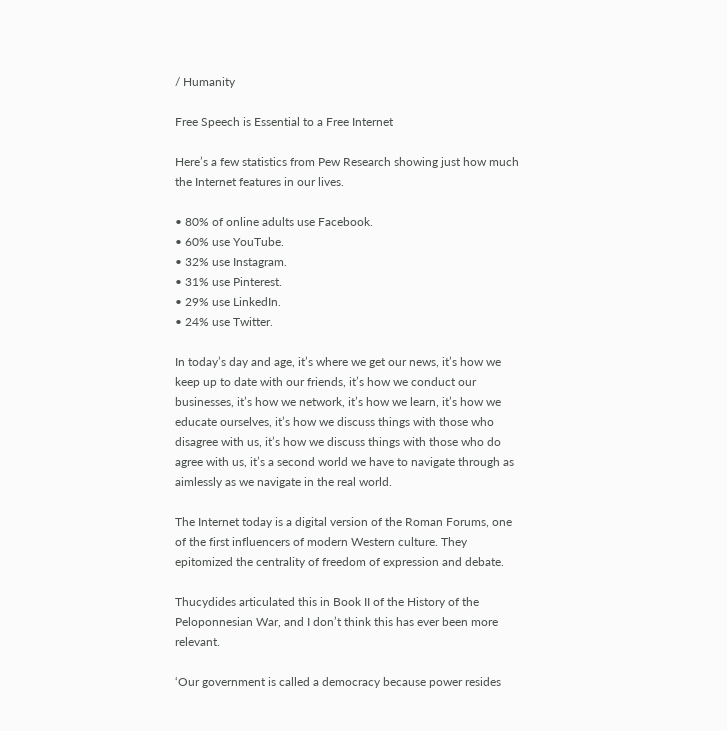/ Humanity

Free Speech is Essential to a Free Internet

Here’s a few statistics from Pew Research showing just how much the Internet features in our lives.

• 80% of online adults use Facebook.
• 60% use YouTube.
• 32% use Instagram.
• 31% use Pinterest.
• 29% use LinkedIn.
• 24% use Twitter.

In today’s day and age, it’s where we get our news, it’s how we keep up to date with our friends, it’s how we conduct our businesses, it’s how we network, it’s how we learn, it’s how we educate ourselves, it’s how we discuss things with those who disagree with us, it’s how we discuss things with those who do agree with us, it’s a second world we have to navigate through as aimlessly as we navigate in the real world.

The Internet today is a digital version of the Roman Forums, one of the first influencers of modern Western culture. They epitomized the centrality of freedom of expression and debate.

Thucydides articulated this in Book II of the History of the Peloponnesian War, and I don’t think this has ever been more relevant.

‘Our government is called a democracy because power resides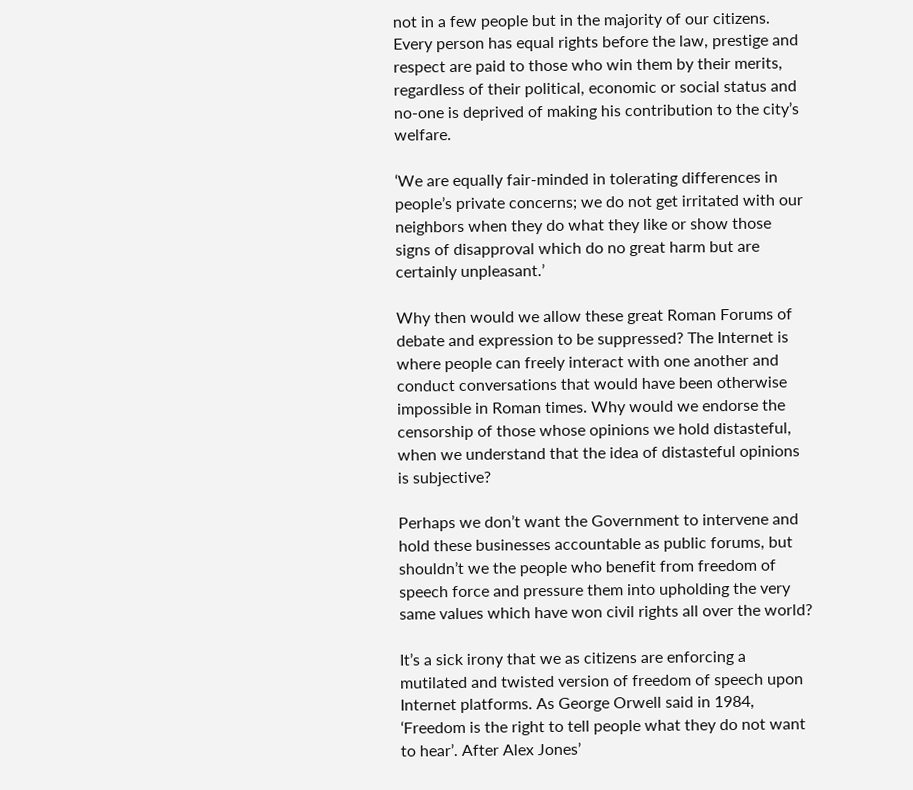not in a few people but in the majority of our citizens. Every person has equal rights before the law, prestige and respect are paid to those who win them by their merits, regardless of their political, economic or social status and no-one is deprived of making his contribution to the city’s welfare.

‘We are equally fair-minded in tolerating differences in people’s private concerns; we do not get irritated with our neighbors when they do what they like or show those signs of disapproval which do no great harm but are certainly unpleasant.’

Why then would we allow these great Roman Forums of debate and expression to be suppressed? The Internet is where people can freely interact with one another and conduct conversations that would have been otherwise impossible in Roman times. Why would we endorse the censorship of those whose opinions we hold distasteful, when we understand that the idea of distasteful opinions is subjective?

Perhaps we don’t want the Government to intervene and hold these businesses accountable as public forums, but shouldn’t we the people who benefit from freedom of speech force and pressure them into upholding the very same values which have won civil rights all over the world?

It’s a sick irony that we as citizens are enforcing a mutilated and twisted version of freedom of speech upon Internet platforms. As George Orwell said in 1984, ‘Freedom is the right to tell people what they do not want to hear’. After Alex Jones’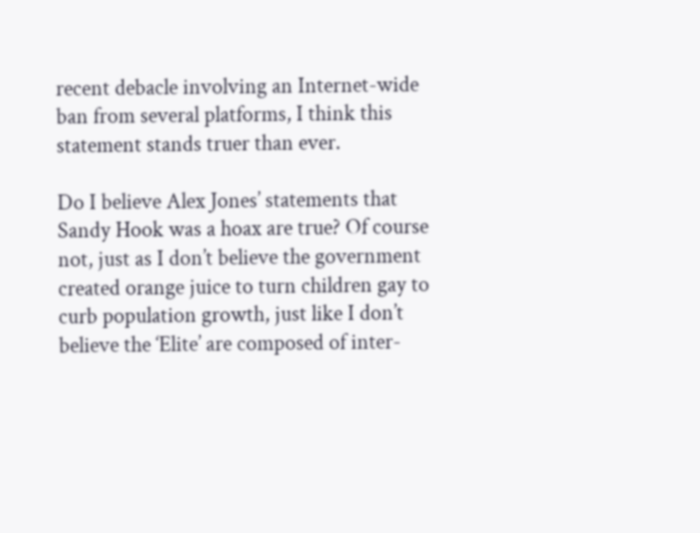recent debacle involving an Internet-wide ban from several platforms, I think this statement stands truer than ever.

Do I believe Alex Jones’ statements that Sandy Hook was a hoax are true? Of course not, just as I don’t believe the government created orange juice to turn children gay to curb population growth, just like I don’t believe the ‘Elite’ are composed of inter-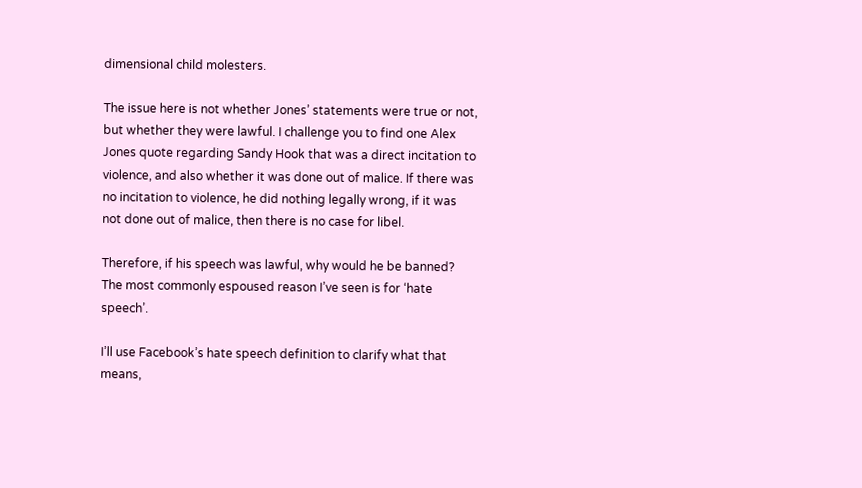dimensional child molesters.

The issue here is not whether Jones’ statements were true or not, but whether they were lawful. I challenge you to find one Alex Jones quote regarding Sandy Hook that was a direct incitation to violence, and also whether it was done out of malice. If there was no incitation to violence, he did nothing legally wrong, if it was not done out of malice, then there is no case for libel.

Therefore, if his speech was lawful, why would he be banned? The most commonly espoused reason I’ve seen is for ‘hate speech’.

I’ll use Facebook’s hate speech definition to clarify what that means,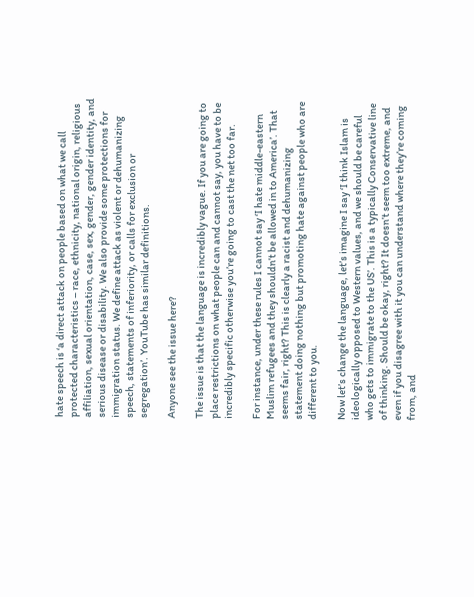hate speech is ‘a direct attack on people based on what we call protected characteristics – race, ethnicity, national origin, religious affiliation, sexual orientation, case, sex, gender, gender identity, and serious disease or disability. We also provide some protections for immigration status. We define attack as violent or dehumanizing speech, statements of inferiority, or calls for exclusion or segregation’. YouTube has similar definitions.

Anyone see the issue here?

The issue is that the language is incredibly vague. If you are going to place restrictions on what people can and cannot say, you have to be incredibly specific otherwise you’re going to cast the net too far.

For instance, under these rules I cannot say ‘I hate middle-eastern Muslim refugees and they shouldn’t be allowed in to America’. That seems fair, right? This is clearly a racist and dehumanizing statement doing nothing but promoting hate against people who are different to you.

Now let’s change the language, let’s imagine I say ‘I think Islam is ideologically opposed to Western values, and we should be careful who gets to immigrate to the US’. This is a typically Conservative line of thinking. Should be okay, right? It doesn’t seem too extreme, and even if you disagree with it you can understand where they’re coming from, and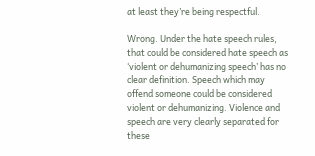at least they’re being respectful.

Wrong. Under the hate speech rules, that could be considered hate speech as ‘violent or dehumanizing speech’ has no clear definition. Speech which may offend someone could be considered violent or dehumanizing. Violence and speech are very clearly separated for these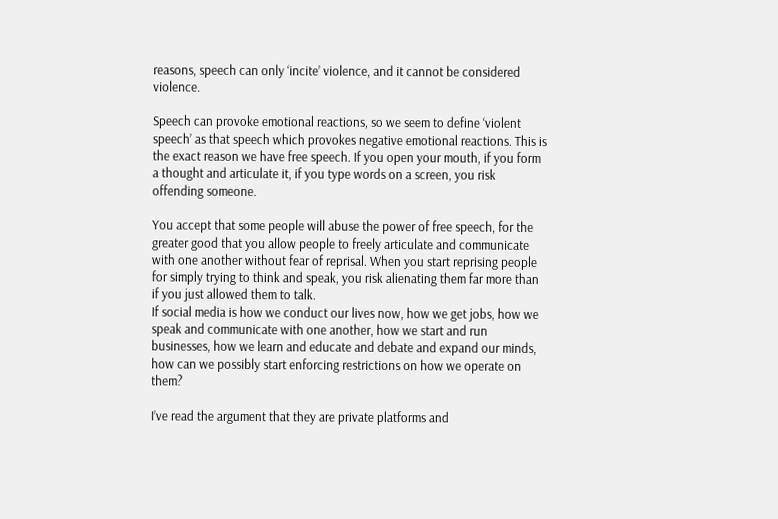reasons, speech can only ‘incite’ violence, and it cannot be considered violence.

Speech can provoke emotional reactions, so we seem to define ‘violent speech’ as that speech which provokes negative emotional reactions. This is the exact reason we have free speech. If you open your mouth, if you form a thought and articulate it, if you type words on a screen, you risk offending someone.

You accept that some people will abuse the power of free speech, for the greater good that you allow people to freely articulate and communicate with one another without fear of reprisal. When you start reprising people for simply trying to think and speak, you risk alienating them far more than if you just allowed them to talk.
If social media is how we conduct our lives now, how we get jobs, how we speak and communicate with one another, how we start and run businesses, how we learn and educate and debate and expand our minds, how can we possibly start enforcing restrictions on how we operate on them?

I’ve read the argument that they are private platforms and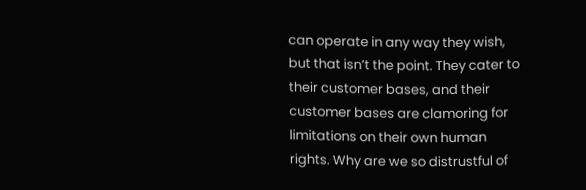can operate in any way they wish, but that isn’t the point. They cater to their customer bases, and their customer bases are clamoring for limitations on their own human rights. Why are we so distrustful of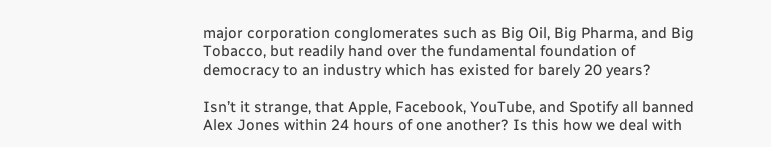major corporation conglomerates such as Big Oil, Big Pharma, and Big Tobacco, but readily hand over the fundamental foundation of democracy to an industry which has existed for barely 20 years?

Isn’t it strange, that Apple, Facebook, YouTube, and Spotify all banned Alex Jones within 24 hours of one another? Is this how we deal with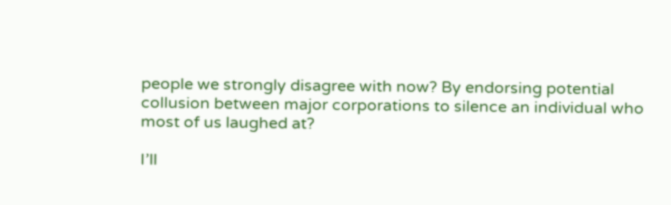people we strongly disagree with now? By endorsing potential collusion between major corporations to silence an individual who most of us laughed at?

I’ll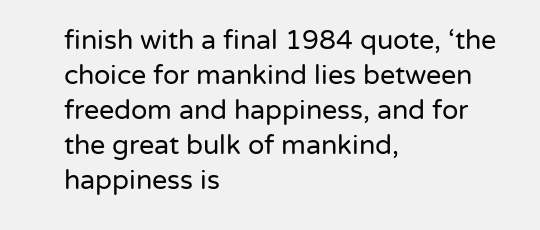finish with a final 1984 quote, ‘the choice for mankind lies between freedom and happiness, and for the great bulk of mankind, happiness is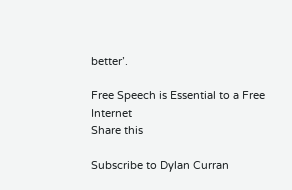better’.

Free Speech is Essential to a Free Internet
Share this

Subscribe to Dylan Curran